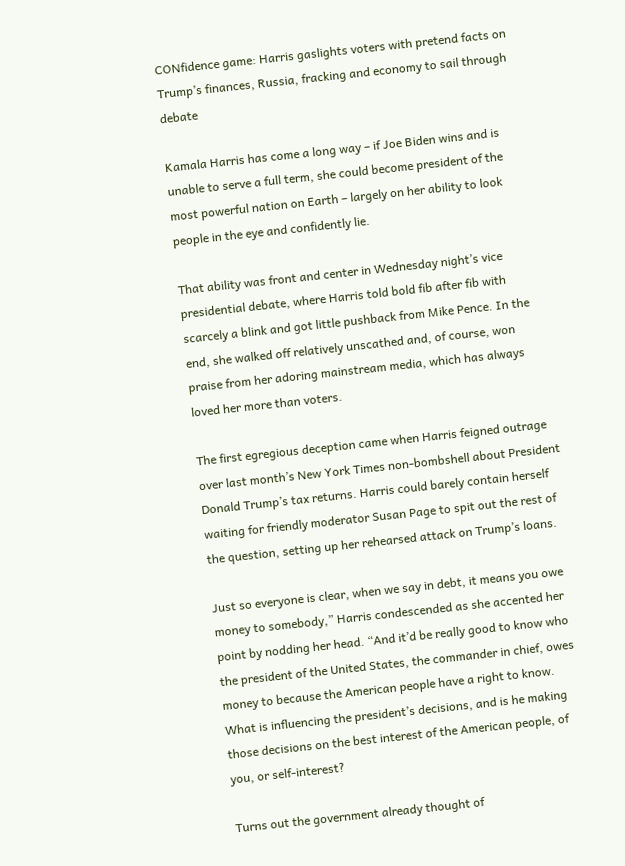CONfidence game: Harris gaslights voters with pretend facts on Trump’s finances, Russia, fracking and economy to sail through debate

Kamala Harris has come a long way – if Joe Biden wins and is unable to serve a full term, she could become president of the most powerful nation on Earth – largely on her ability to look people in the eye and confidently lie.

That ability was front and center in Wednesday night’s vice presidential debate, where Harris told bold fib after fib with scarcely a blink and got little pushback from Mike Pence. In the end, she walked off relatively unscathed and, of course, won praise from her adoring mainstream media, which has always loved her more than voters.

The first egregious deception came when Harris feigned outrage over last month’s New York Times non-bombshell about President Donald Trump’s tax returns. Harris could barely contain herself waiting for friendly moderator Susan Page to spit out the rest of the question, setting up her rehearsed attack on Trump’s loans.

Just so everyone is clear, when we say in debt, it means you owe money to somebody,” Harris condescended as she accented her point by nodding her head. “And it’d be really good to know who the president of the United States, the commander in chief, owes money to because the American people have a right to know. What is influencing the president’s decisions, and is he making those decisions on the best interest of the American people, of you, or self-interest?

Turns out the government already thought of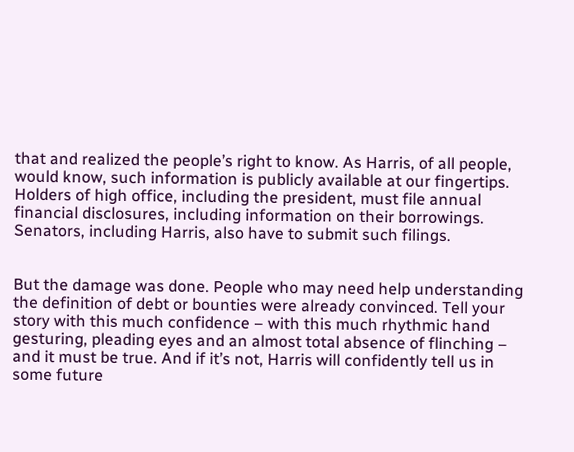that and realized the people’s right to know. As Harris, of all people, would know, such information is publicly available at our fingertips. Holders of high office, including the president, must file annual financial disclosures, including information on their borrowings. Senators, including Harris, also have to submit such filings.


But the damage was done. People who may need help understanding the definition of debt or bounties were already convinced. Tell your story with this much confidence – with this much rhythmic hand gesturing, pleading eyes and an almost total absence of flinching – and it must be true. And if it’s not, Harris will confidently tell us in some future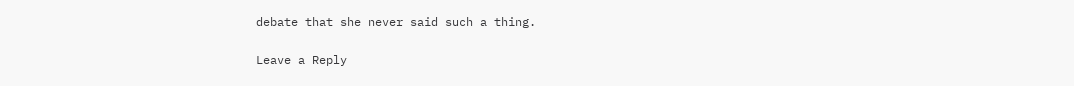debate that she never said such a thing.

Leave a Reply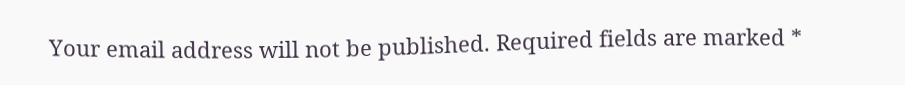Your email address will not be published. Required fields are marked *